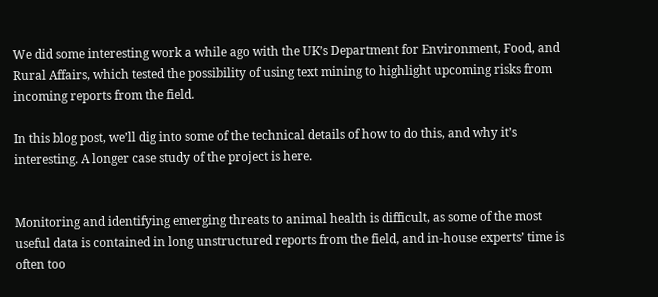We did some interesting work a while ago with the UK’s Department for Environment, Food, and Rural Affairs, which tested the possibility of using text mining to highlight upcoming risks from incoming reports from the field.

In this blog post, we’ll dig into some of the technical details of how to do this, and why it’s interesting. A longer case study of the project is here.


Monitoring and identifying emerging threats to animal health is difficult, as some of the most useful data is contained in long unstructured reports from the field, and in-house experts’ time is often too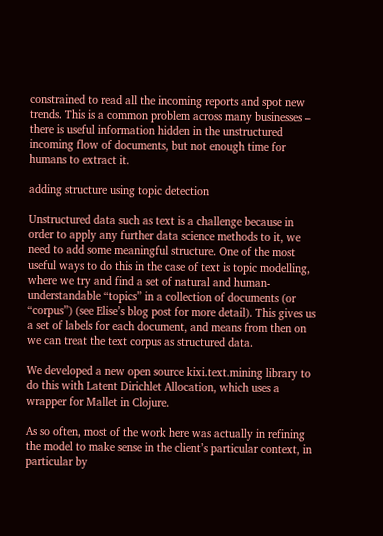constrained to read all the incoming reports and spot new trends. This is a common problem across many businesses – there is useful information hidden in the unstructured incoming flow of documents, but not enough time for humans to extract it.

adding structure using topic detection

Unstructured data such as text is a challenge because in order to apply any further data science methods to it, we need to add some meaningful structure. One of the most useful ways to do this in the case of text is topic modelling, where we try and find a set of natural and human-understandable “topics” in a collection of documents (or “corpus”) (see Elise’s blog post for more detail). This gives us a set of labels for each document, and means from then on we can treat the text corpus as structured data.

We developed a new open source kixi.text.mining library to do this with Latent Dirichlet Allocation, which uses a wrapper for Mallet in Clojure.

As so often, most of the work here was actually in refining the model to make sense in the client’s particular context, in particular by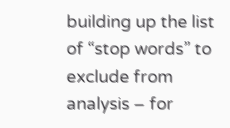building up the list of “stop words” to exclude from analysis – for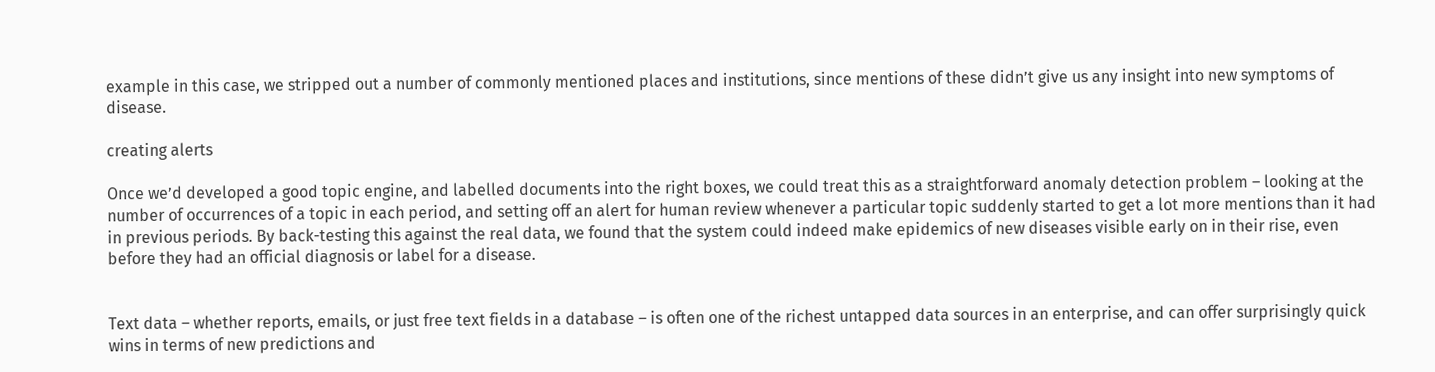example in this case, we stripped out a number of commonly mentioned places and institutions, since mentions of these didn’t give us any insight into new symptoms of disease.

creating alerts

Once we’d developed a good topic engine, and labelled documents into the right boxes, we could treat this as a straightforward anomaly detection problem – looking at the number of occurrences of a topic in each period, and setting off an alert for human review whenever a particular topic suddenly started to get a lot more mentions than it had in previous periods. By back-testing this against the real data, we found that the system could indeed make epidemics of new diseases visible early on in their rise, even before they had an official diagnosis or label for a disease.


Text data – whether reports, emails, or just free text fields in a database – is often one of the richest untapped data sources in an enterprise, and can offer surprisingly quick wins in terms of new predictions and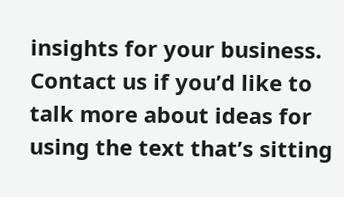insights for your business. Contact us if you’d like to talk more about ideas for using the text that’s sitting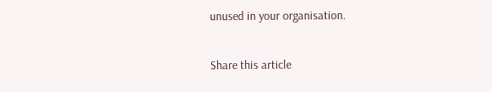unused in your organisation.

Share this article